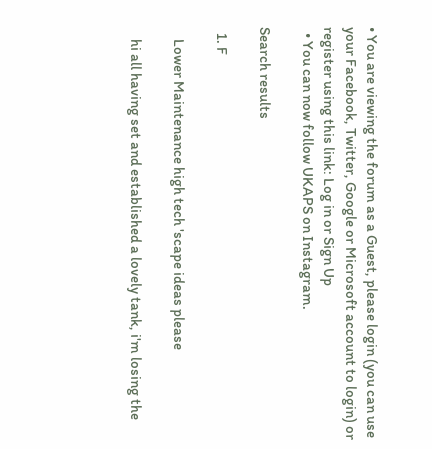• You are viewing the forum as a Guest, please login (you can use your Facebook, Twitter, Google or Microsoft account to login) or register using this link: Log in or Sign Up
  • You can now follow UKAPS on Instagram.

Search results

  1. F

    Lower Maintenance high tech 'scape ideas please

    hi all having set and established a lovely tank, i'm losing the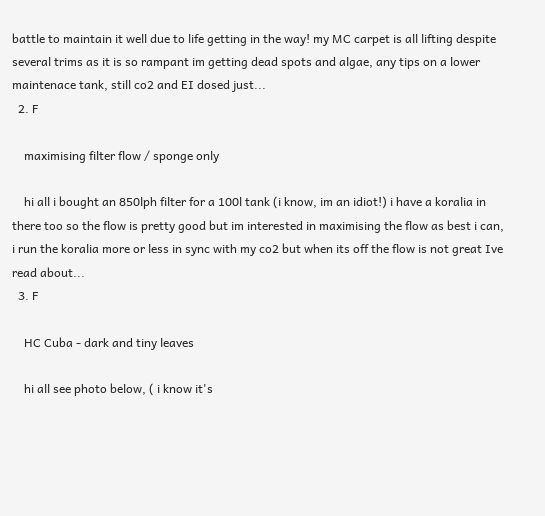battle to maintain it well due to life getting in the way! my MC carpet is all lifting despite several trims as it is so rampant im getting dead spots and algae, any tips on a lower maintenace tank, still co2 and EI dosed just...
  2. F

    maximising filter flow / sponge only

    hi all i bought an 850lph filter for a 100l tank (i know, im an idiot!) i have a koralia in there too so the flow is pretty good but im interested in maximising the flow as best i can, i run the koralia more or less in sync with my co2 but when its off the flow is not great Ive read about...
  3. F

    HC Cuba - dark and tiny leaves

    hi all see photo below, ( i know it's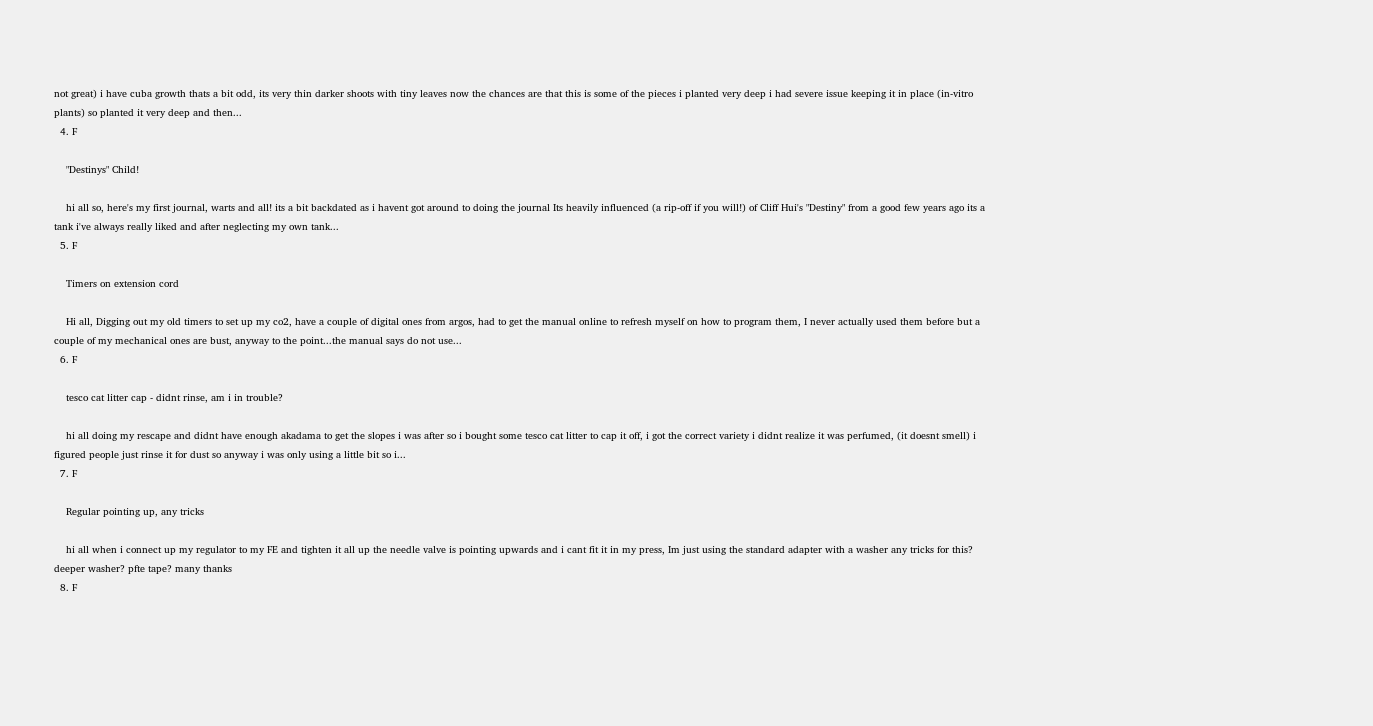not great) i have cuba growth thats a bit odd, its very thin darker shoots with tiny leaves now the chances are that this is some of the pieces i planted very deep i had severe issue keeping it in place (in-vitro plants) so planted it very deep and then...
  4. F

    "Destinys" Child!

    hi all so, here's my first journal, warts and all! its a bit backdated as i havent got around to doing the journal Its heavily influenced (a rip-off if you will!) of Cliff Hui's "Destiny" from a good few years ago its a tank i've always really liked and after neglecting my own tank...
  5. F

    Timers on extension cord

    Hi all, Digging out my old timers to set up my co2, have a couple of digital ones from argos, had to get the manual online to refresh myself on how to program them, I never actually used them before but a couple of my mechanical ones are bust, anyway to the point...the manual says do not use...
  6. F

    tesco cat litter cap - didnt rinse, am i in trouble?

    hi all doing my rescape and didnt have enough akadama to get the slopes i was after so i bought some tesco cat litter to cap it off, i got the correct variety i didnt realize it was perfumed, (it doesnt smell) i figured people just rinse it for dust so anyway i was only using a little bit so i...
  7. F

    Regular pointing up, any tricks

    hi all when i connect up my regulator to my FE and tighten it all up the needle valve is pointing upwards and i cant fit it in my press, Im just using the standard adapter with a washer any tricks for this? deeper washer? pfte tape? many thanks
  8. F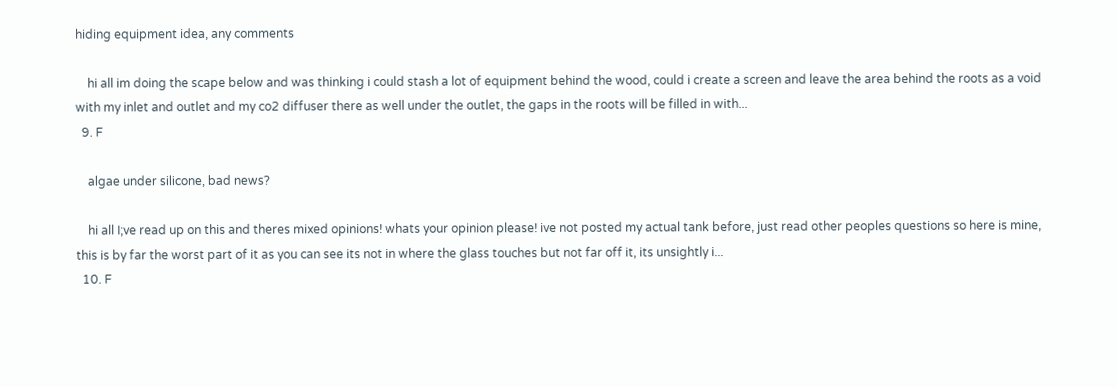hiding equipment idea, any comments

    hi all im doing the scape below and was thinking i could stash a lot of equipment behind the wood, could i create a screen and leave the area behind the roots as a void with my inlet and outlet and my co2 diffuser there as well under the outlet, the gaps in the roots will be filled in with...
  9. F

    algae under silicone, bad news?

    hi all I;ve read up on this and theres mixed opinions! whats your opinion please! ive not posted my actual tank before, just read other peoples questions so here is mine, this is by far the worst part of it as you can see its not in where the glass touches but not far off it, its unsightly i...
  10. F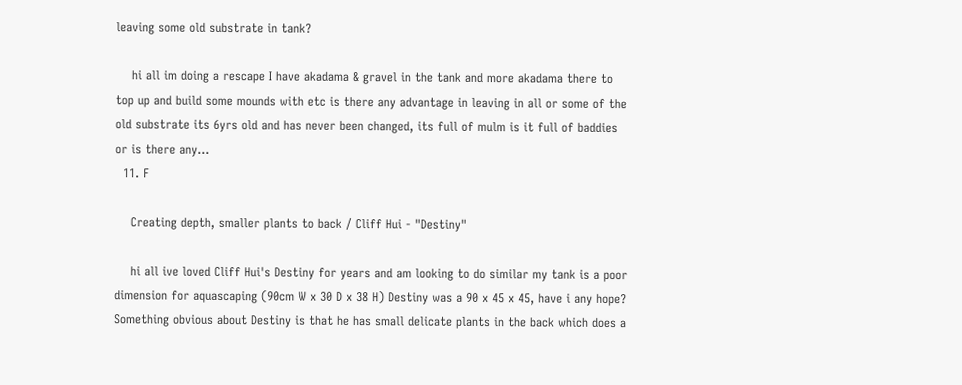leaving some old substrate in tank?

    hi all im doing a rescape I have akadama & gravel in the tank and more akadama there to top up and build some mounds with etc is there any advantage in leaving in all or some of the old substrate its 6yrs old and has never been changed, its full of mulm is it full of baddies or is there any...
  11. F

    Creating depth, smaller plants to back / Cliff Hui - "Destiny"

    hi all ive loved Cliff Hui's Destiny for years and am looking to do similar my tank is a poor dimension for aquascaping (90cm W x 30 D x 38 H) Destiny was a 90 x 45 x 45, have i any hope? Something obvious about Destiny is that he has small delicate plants in the back which does a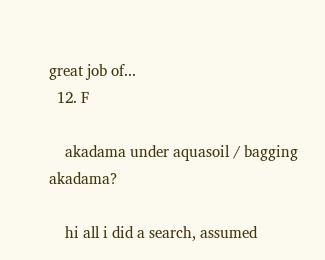great job of...
  12. F

    akadama under aquasoil / bagging akadama?

    hi all i did a search, assumed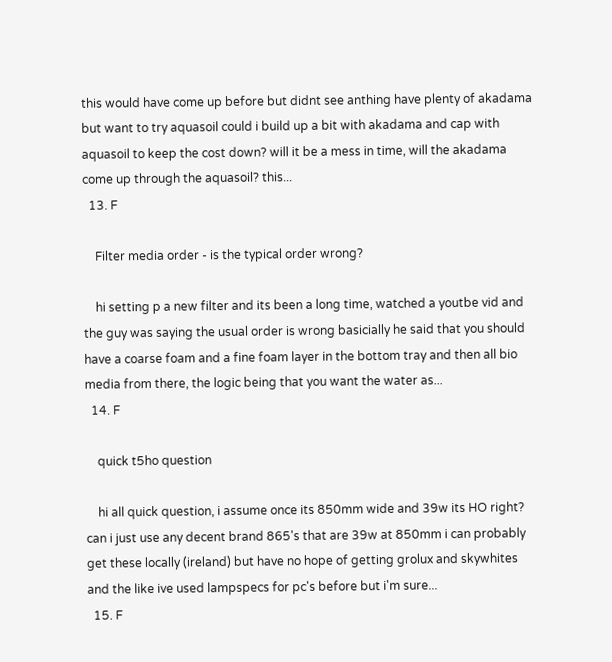this would have come up before but didnt see anthing have plenty of akadama but want to try aquasoil could i build up a bit with akadama and cap with aquasoil to keep the cost down? will it be a mess in time, will the akadama come up through the aquasoil? this...
  13. F

    Filter media order - is the typical order wrong?

    hi setting p a new filter and its been a long time, watched a youtbe vid and the guy was saying the usual order is wrong basicially he said that you should have a coarse foam and a fine foam layer in the bottom tray and then all bio media from there, the logic being that you want the water as...
  14. F

    quick t5ho question

    hi all quick question, i assume once its 850mm wide and 39w its HO right? can i just use any decent brand 865's that are 39w at 850mm i can probably get these locally (ireland) but have no hope of getting grolux and skywhites and the like ive used lampspecs for pc's before but i'm sure...
  15. F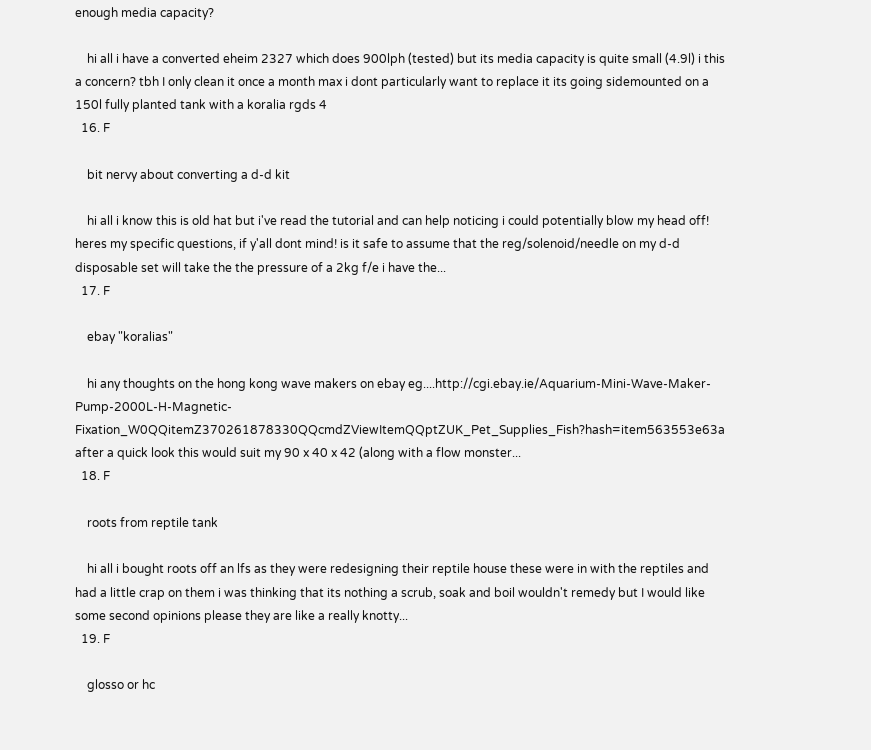enough media capacity?

    hi all i have a converted eheim 2327 which does 900lph (tested) but its media capacity is quite small (4.9l) i this a concern? tbh I only clean it once a month max i dont particularly want to replace it its going sidemounted on a 150l fully planted tank with a koralia rgds 4
  16. F

    bit nervy about converting a d-d kit

    hi all i know this is old hat but i've read the tutorial and can help noticing i could potentially blow my head off! heres my specific questions, if y'all dont mind! is it safe to assume that the reg/solenoid/needle on my d-d disposable set will take the the pressure of a 2kg f/e i have the...
  17. F

    ebay "koralias"

    hi any thoughts on the hong kong wave makers on ebay eg....http://cgi.ebay.ie/Aquarium-Mini-Wave-Maker-Pump-2000L-H-Magnetic-Fixation_W0QQitemZ370261878330QQcmdZViewItemQQptZUK_Pet_Supplies_Fish?hash=item563553e63a after a quick look this would suit my 90 x 40 x 42 (along with a flow monster...
  18. F

    roots from reptile tank

    hi all i bought roots off an lfs as they were redesigning their reptile house these were in with the reptiles and had a little crap on them i was thinking that its nothing a scrub, soak and boil wouldn't remedy but I would like some second opinions please they are like a really knotty...
  19. F

    glosso or hc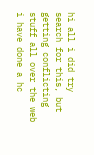hi all i did try search for this, but getting conflicting stuff all over the web i have done a hc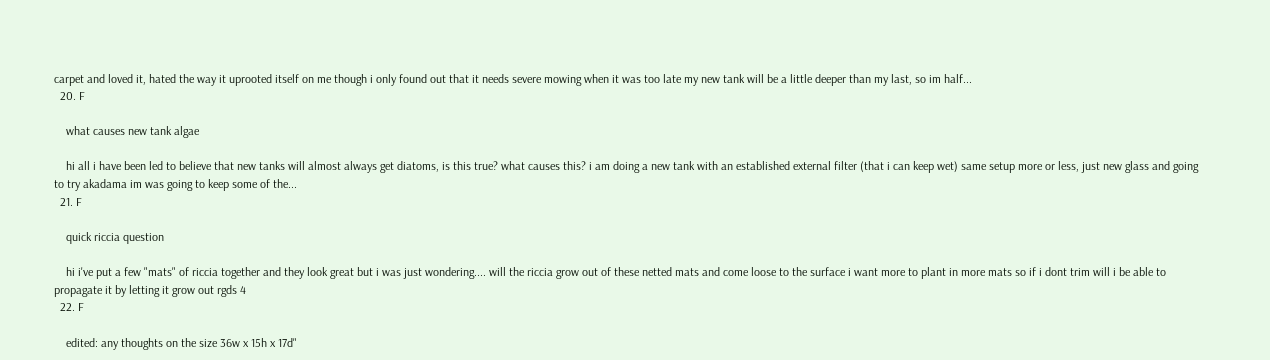carpet and loved it, hated the way it uprooted itself on me though i only found out that it needs severe mowing when it was too late my new tank will be a little deeper than my last, so im half...
  20. F

    what causes new tank algae

    hi all i have been led to believe that new tanks will almost always get diatoms, is this true? what causes this? i am doing a new tank with an established external filter (that i can keep wet) same setup more or less, just new glass and going to try akadama im was going to keep some of the...
  21. F

    quick riccia question

    hi i've put a few "mats" of riccia together and they look great but i was just wondering.... will the riccia grow out of these netted mats and come loose to the surface i want more to plant in more mats so if i dont trim will i be able to propagate it by letting it grow out rgds 4
  22. F

    edited: any thoughts on the size 36w x 15h x 17d"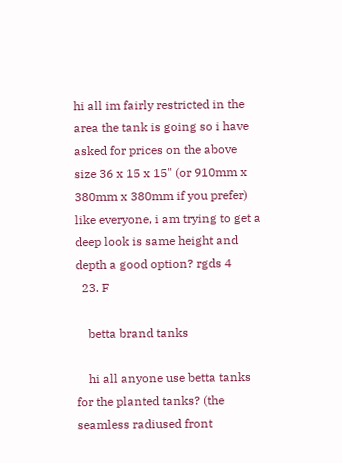hi all im fairly restricted in the area the tank is going so i have asked for prices on the above size 36 x 15 x 15" (or 910mm x 380mm x 380mm if you prefer) like everyone, i am trying to get a deep look is same height and depth a good option? rgds 4
  23. F

    betta brand tanks

    hi all anyone use betta tanks for the planted tanks? (the seamless radiused front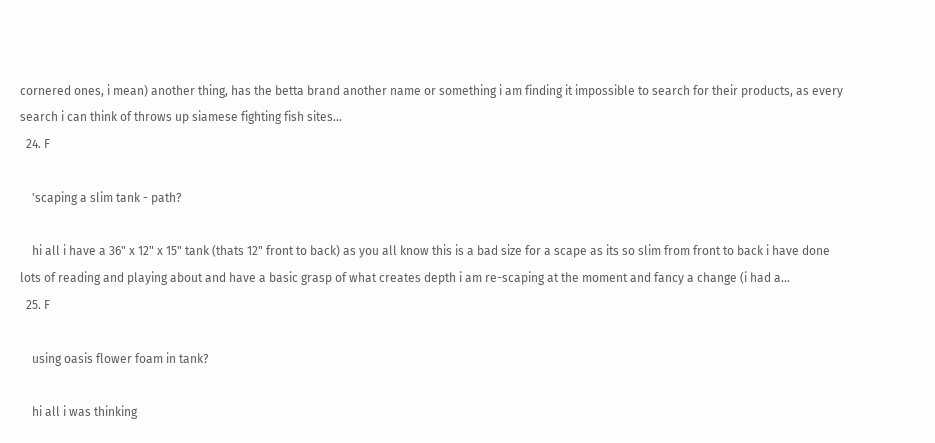cornered ones, i mean) another thing, has the betta brand another name or something i am finding it impossible to search for their products, as every search i can think of throws up siamese fighting fish sites...
  24. F

    'scaping a slim tank - path?

    hi all i have a 36" x 12" x 15" tank (thats 12" front to back) as you all know this is a bad size for a scape as its so slim from front to back i have done lots of reading and playing about and have a basic grasp of what creates depth i am re-scaping at the moment and fancy a change (i had a...
  25. F

    using oasis flower foam in tank?

    hi all i was thinking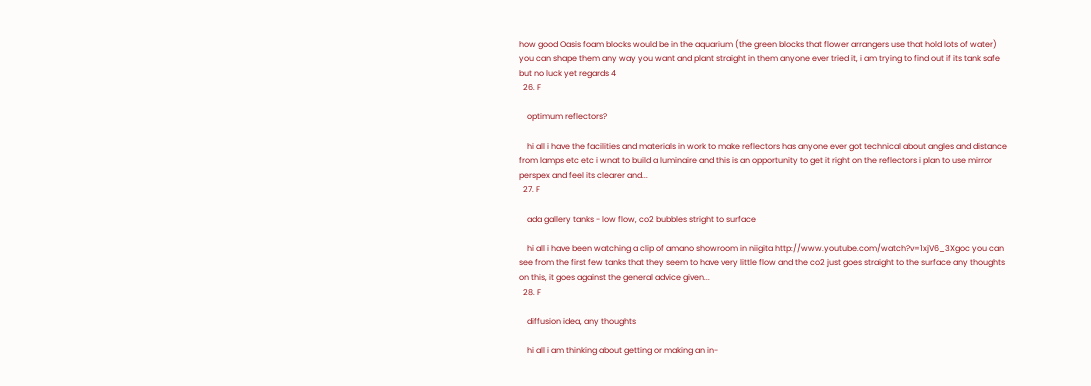how good Oasis foam blocks would be in the aquarium (the green blocks that flower arrangers use that hold lots of water) you can shape them any way you want and plant straight in them anyone ever tried it, i am trying to find out if its tank safe but no luck yet regards 4
  26. F

    optimum reflectors?

    hi all i have the facilities and materials in work to make reflectors has anyone ever got technical about angles and distance from lamps etc etc i wnat to build a luminaire and this is an opportunity to get it right on the reflectors i plan to use mirror perspex and feel its clearer and...
  27. F

    ada gallery tanks - low flow, co2 bubbles stright to surface

    hi all i have been watching a clip of amano showroom in niigita http://www.youtube.com/watch?v=1xjV6_3Xgoc you can see from the first few tanks that they seem to have very little flow and the co2 just goes straight to the surface any thoughts on this, it goes against the general advice given...
  28. F

    diffusion idea, any thoughts

    hi all i am thinking about getting or making an in-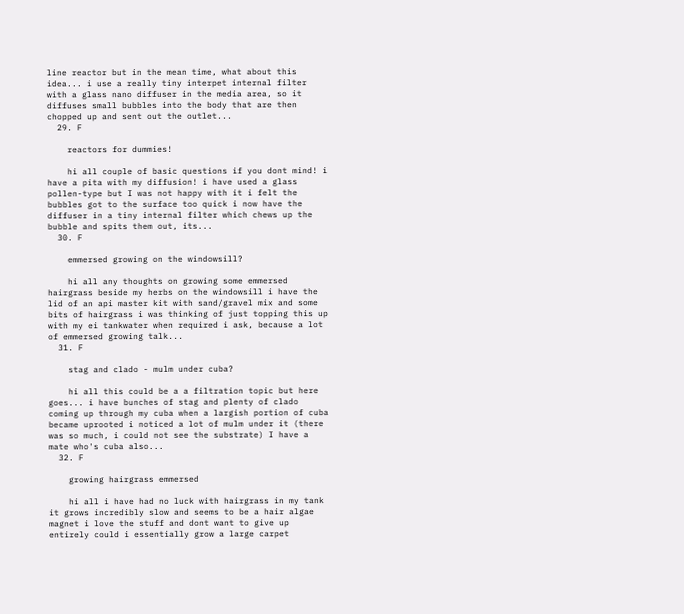line reactor but in the mean time, what about this idea... i use a really tiny interpet internal filter with a glass nano diffuser in the media area, so it diffuses small bubbles into the body that are then chopped up and sent out the outlet...
  29. F

    reactors for dummies!

    hi all couple of basic questions if you dont mind! i have a pita with my diffusion! i have used a glass pollen-type but I was not happy with it i felt the bubbles got to the surface too quick i now have the diffuser in a tiny internal filter which chews up the bubble and spits them out, its...
  30. F

    emmersed growing on the windowsill?

    hi all any thoughts on growing some emmersed hairgrass beside my herbs on the windowsill i have the lid of an api master kit with sand/gravel mix and some bits of hairgrass i was thinking of just topping this up with my ei tankwater when required i ask, because a lot of emmersed growing talk...
  31. F

    stag and clado - mulm under cuba?

    hi all this could be a a filtration topic but here goes... i have bunches of stag and plenty of clado coming up through my cuba when a largish portion of cuba became uprooted i noticed a lot of mulm under it (there was so much, i could not see the substrate) I have a mate who's cuba also...
  32. F

    growing hairgrass emmersed

    hi all i have had no luck with hairgrass in my tank it grows incredibly slow and seems to be a hair algae magnet i love the stuff and dont want to give up entirely could i essentially grow a large carpet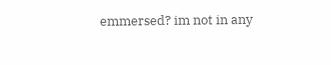emmersed? im not in any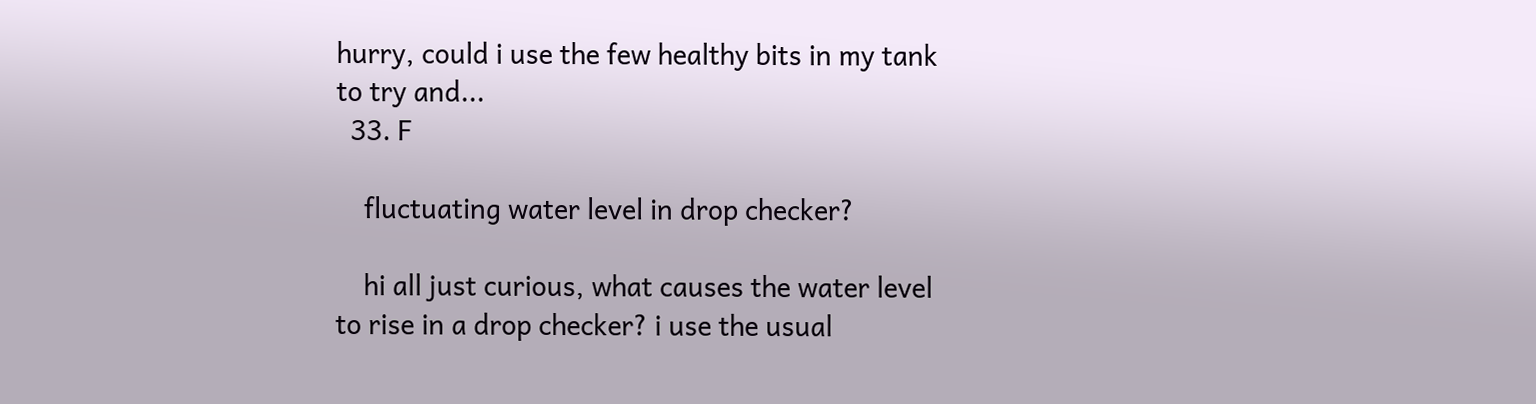hurry, could i use the few healthy bits in my tank to try and...
  33. F

    fluctuating water level in drop checker?

    hi all just curious, what causes the water level to rise in a drop checker? i use the usual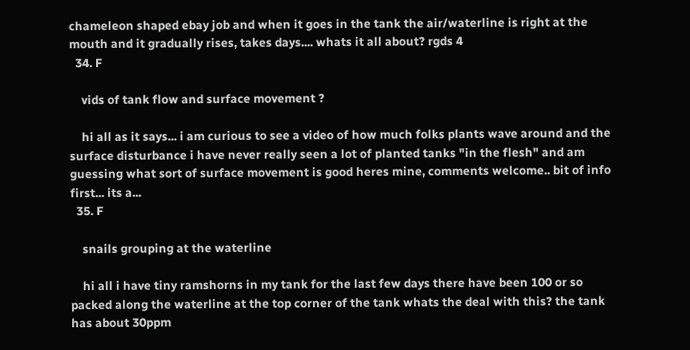chameleon shaped ebay job and when it goes in the tank the air/waterline is right at the mouth and it gradually rises, takes days.... whats it all about? rgds 4
  34. F

    vids of tank flow and surface movement ?

    hi all as it says... i am curious to see a video of how much folks plants wave around and the surface disturbance i have never really seen a lot of planted tanks "in the flesh" and am guessing what sort of surface movement is good heres mine, comments welcome.. bit of info first... its a...
  35. F

    snails grouping at the waterline

    hi all i have tiny ramshorns in my tank for the last few days there have been 100 or so packed along the waterline at the top corner of the tank whats the deal with this? the tank has about 30ppm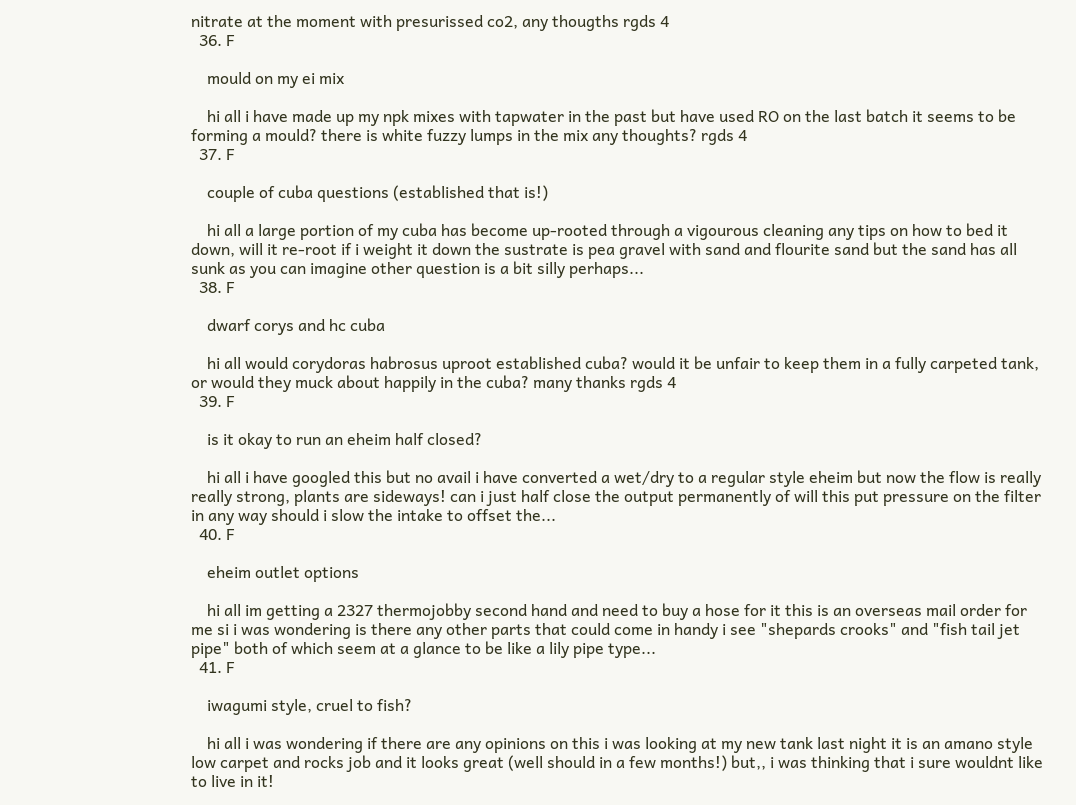nitrate at the moment with presurissed co2, any thougths rgds 4
  36. F

    mould on my ei mix

    hi all i have made up my npk mixes with tapwater in the past but have used RO on the last batch it seems to be forming a mould? there is white fuzzy lumps in the mix any thoughts? rgds 4
  37. F

    couple of cuba questions (established that is!)

    hi all a large portion of my cuba has become up-rooted through a vigourous cleaning any tips on how to bed it down, will it re-root if i weight it down the sustrate is pea gravel with sand and flourite sand but the sand has all sunk as you can imagine other question is a bit silly perhaps...
  38. F

    dwarf corys and hc cuba

    hi all would corydoras habrosus uproot established cuba? would it be unfair to keep them in a fully carpeted tank, or would they muck about happily in the cuba? many thanks rgds 4
  39. F

    is it okay to run an eheim half closed?

    hi all i have googled this but no avail i have converted a wet/dry to a regular style eheim but now the flow is really really strong, plants are sideways! can i just half close the output permanently of will this put pressure on the filter in any way should i slow the intake to offset the...
  40. F

    eheim outlet options

    hi all im getting a 2327 thermojobby second hand and need to buy a hose for it this is an overseas mail order for me si i was wondering is there any other parts that could come in handy i see "shepards crooks" and "fish tail jet pipe" both of which seem at a glance to be like a lily pipe type...
  41. F

    iwagumi style, cruel to fish?

    hi all i was wondering if there are any opinions on this i was looking at my new tank last night it is an amano style low carpet and rocks job and it looks great (well should in a few months!) but,, i was thinking that i sure wouldnt like to live in it!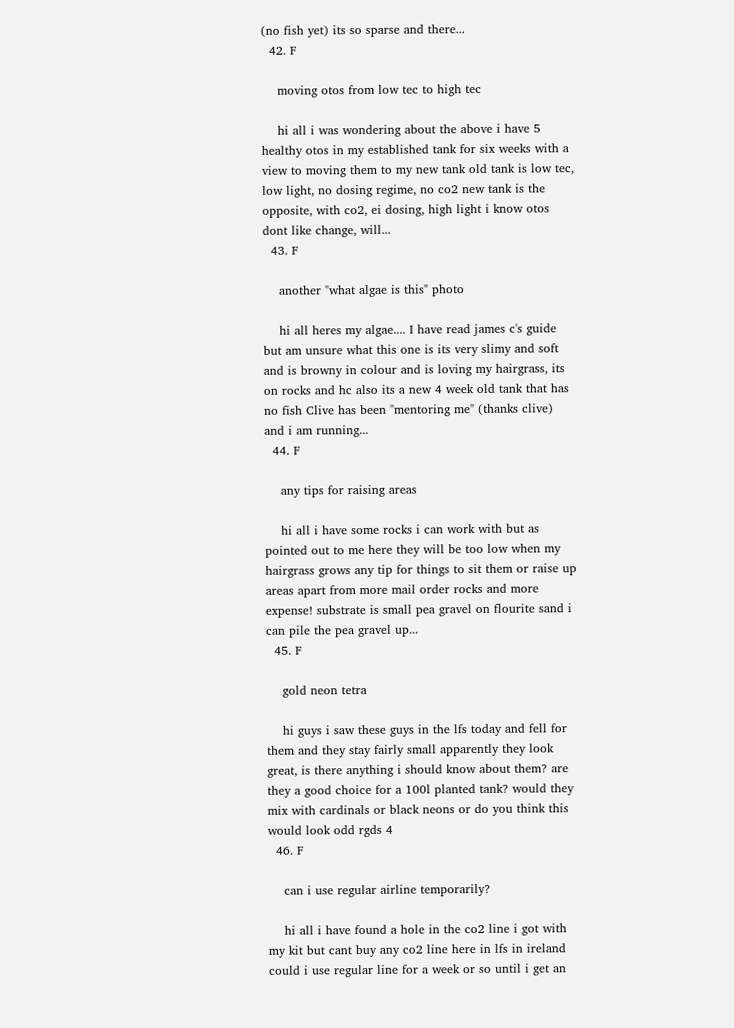(no fish yet) its so sparse and there...
  42. F

    moving otos from low tec to high tec

    hi all i was wondering about the above i have 5 healthy otos in my established tank for six weeks with a view to moving them to my new tank old tank is low tec, low light, no dosing regime, no co2 new tank is the opposite, with co2, ei dosing, high light i know otos dont like change, will...
  43. F

    another "what algae is this" photo

    hi all heres my algae.... I have read james c's guide but am unsure what this one is its very slimy and soft and is browny in colour and is loving my hairgrass, its on rocks and hc also its a new 4 week old tank that has no fish Clive has been "mentoring me" (thanks clive) and i am running...
  44. F

    any tips for raising areas

    hi all i have some rocks i can work with but as pointed out to me here they will be too low when my hairgrass grows any tip for things to sit them or raise up areas apart from more mail order rocks and more expense! substrate is small pea gravel on flourite sand i can pile the pea gravel up...
  45. F

    gold neon tetra

    hi guys i saw these guys in the lfs today and fell for them and they stay fairly small apparently they look great, is there anything i should know about them? are they a good choice for a 100l planted tank? would they mix with cardinals or black neons or do you think this would look odd rgds 4
  46. F

    can i use regular airline temporarily?

    hi all i have found a hole in the co2 line i got with my kit but cant buy any co2 line here in lfs in ireland could i use regular line for a week or so until i get an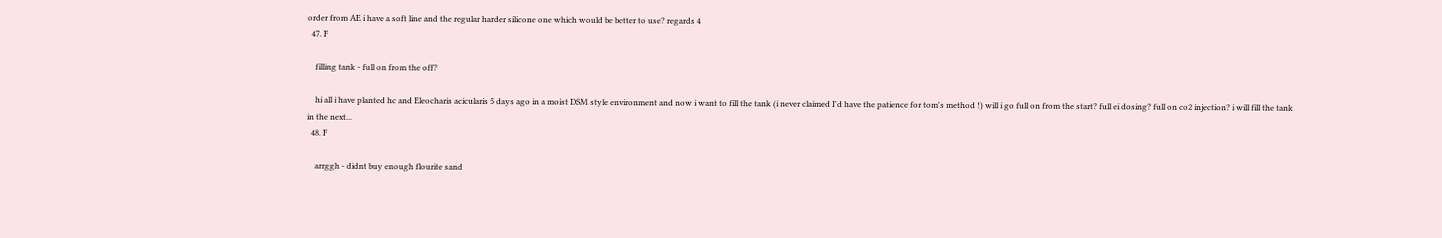order from AE i have a soft line and the regular harder silicone one which would be better to use? regards 4
  47. F

    filling tank - full on from the off?

    hi all i have planted hc and Eleocharis acicularis 5 days ago in a moist DSM style environment and now i want to fill the tank (i never claimed I'd have the patience for tom's method !) will i go full on from the start? full ei dosing? full on co2 injection? i will fill the tank in the next...
  48. F

    arrggh - didnt buy enough flourite sand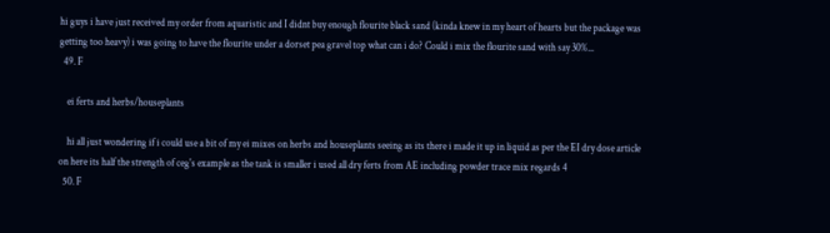hi guys i have just received my order from aquaristic and I didnt buy enough flourite black sand (kinda knew in my heart of hearts but the package was getting too heavy) i was going to have the flourite under a dorset pea gravel top what can i do? Could i mix the flourite sand with say 30%...
  49. F

    ei ferts and herbs/houseplants

    hi all just wondering if i could use a bit of my ei mixes on herbs and houseplants seeing as its there i made it up in liquid as per the EI dry dose article on here its half the strength of ceg's example as the tank is smaller i used all dry ferts from AE including powder trace mix regards 4
  50. F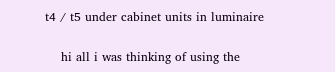t4 / t5 under cabinet units in luminaire

    hi all i was thinking of using the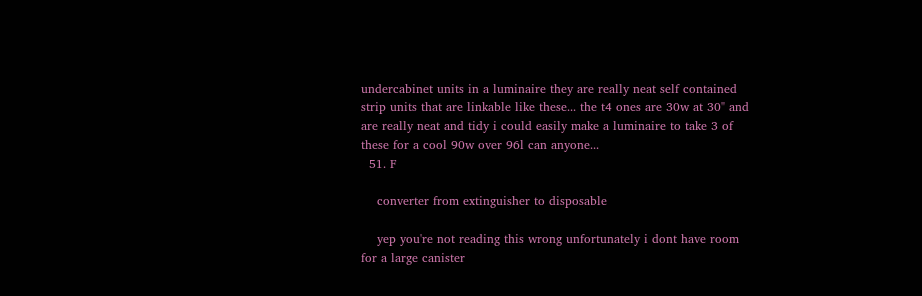undercabinet units in a luminaire they are really neat self contained strip units that are linkable like these... the t4 ones are 30w at 30" and are really neat and tidy i could easily make a luminaire to take 3 of these for a cool 90w over 96l can anyone...
  51. F

    converter from extinguisher to disposable

    yep you're not reading this wrong unfortunately i dont have room for a large canister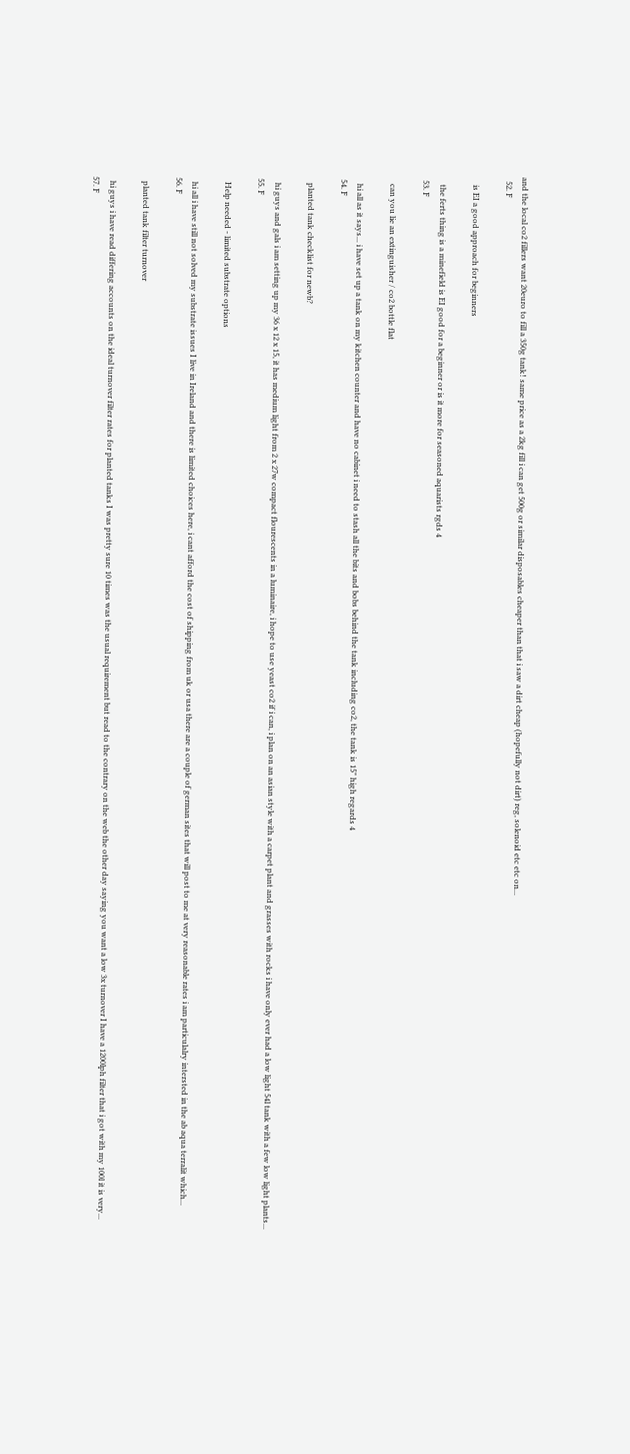and the local co2 fillers want 20euro to fill a 350g tank! same price as a 2kg fill i can get 500g or similar disposables cheaper than that i saw a dirt cheap (hopefully not dirt) reg, solenoid etc etc on...
  52. F

    is EI a good approach for beginners

    the ferts thing is a minefield is EI good for a beginner or is it more for seasoned aquarists rgds 4
  53. F

    can you lie an extinguisher / co2 bottle flat

    hi all as it says... i have set up a tank on my kitchen counter and have no cabinet i need to stash all the bits and bobs behind the tank including co2, the tank is 15" high regards 4
  54. F

    planted tank checklist for newb?

    hi guys and gals i am setting up my 36 x 12 x 15, it has medium light from 2 x 27w compact flourescents in a luminaire, i hope to use yeast co2 if i can, i plan on an asian style with a carpet plant and grasses with rocks i have only ever had a low light 54l tank with a few low light plants...
  55. F

    Help needed - limited substrate options

    hi all i have still not solved my substrate issues I live in Ireland and there is limited choices here, i cant afford the cost of shipping from uk or usa there are a couple of german sites that will post to me at very reasonable rates i am particulalry intersted in the ab aqua terralit which...
  56. F

    planted tank filter turnover

    hi guys i have read differing accounts on the ideal turnover filter rates for planted tanks I was pretty sure 10 times was the usual requirement but read to the contrary on the web the other day saying you want a low 3x turnover I have a 1200lph filter that i got with my 100l it is very...
  57. F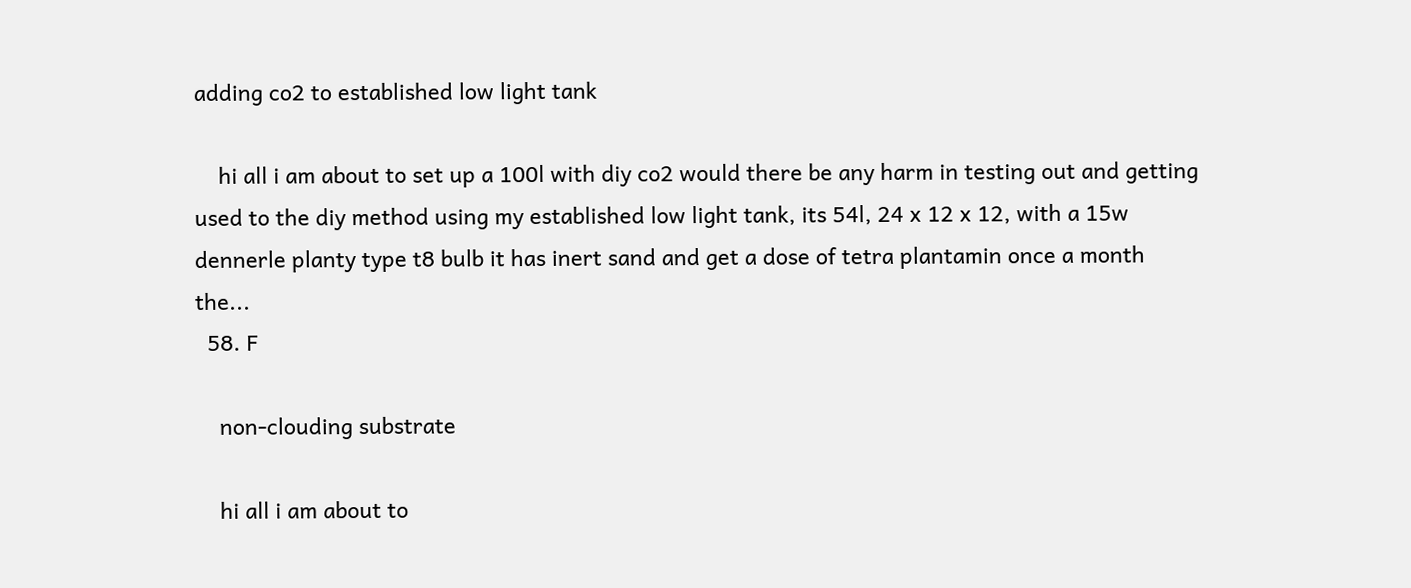adding co2 to established low light tank

    hi all i am about to set up a 100l with diy co2 would there be any harm in testing out and getting used to the diy method using my established low light tank, its 54l, 24 x 12 x 12, with a 15w dennerle planty type t8 bulb it has inert sand and get a dose of tetra plantamin once a month the...
  58. F

    non-clouding substrate

    hi all i am about to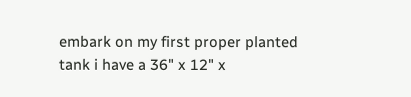embark on my first proper planted tank i have a 36" x 12" x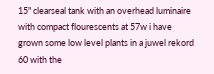15" clearseal tank with an overhead luminaire with compact flourescents at 57w i have grown some low level plants in a juwel rekord 60 with the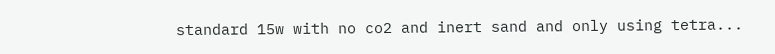standard 15w with no co2 and inert sand and only using tetra...